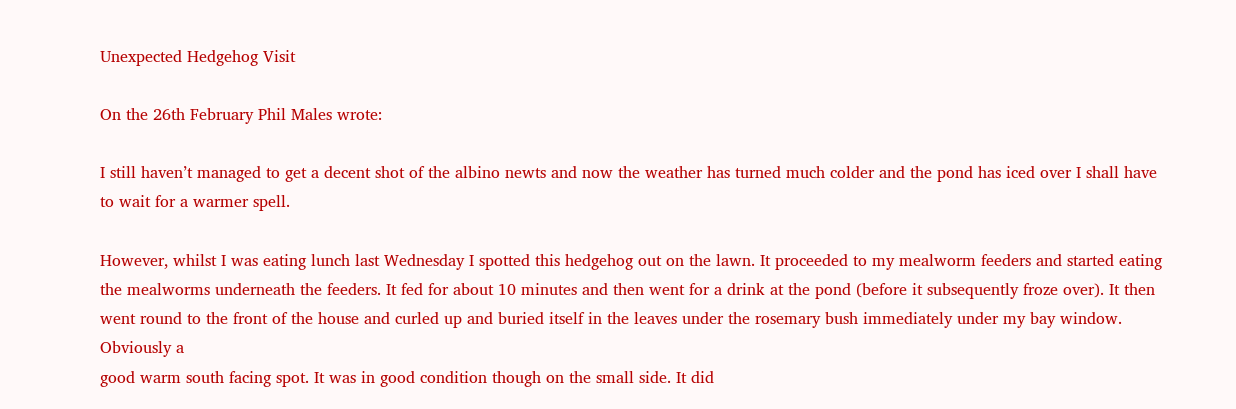Unexpected Hedgehog Visit

On the 26th February Phil Males wrote:

I still haven’t managed to get a decent shot of the albino newts and now the weather has turned much colder and the pond has iced over I shall have to wait for a warmer spell.

However, whilst I was eating lunch last Wednesday I spotted this hedgehog out on the lawn. It proceeded to my mealworm feeders and started eating the mealworms underneath the feeders. It fed for about 10 minutes and then went for a drink at the pond (before it subsequently froze over). It then went round to the front of the house and curled up and buried itself in the leaves under the rosemary bush immediately under my bay window. Obviously a
good warm south facing spot. It was in good condition though on the small side. It did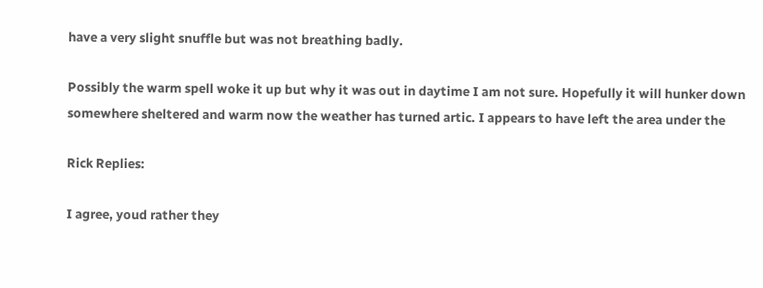have a very slight snuffle but was not breathing badly.

Possibly the warm spell woke it up but why it was out in daytime I am not sure. Hopefully it will hunker down somewhere sheltered and warm now the weather has turned artic. I appears to have left the area under the

Rick Replies:

I agree, youd rather they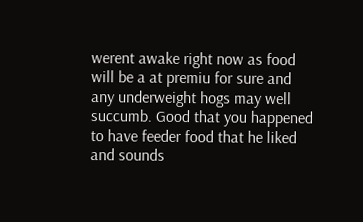werent awake right now as food will be a at premiu for sure and any underweight hogs may well succumb. Good that you happened to have feeder food that he liked and sounds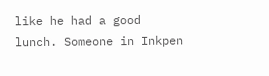like he had a good lunch. Someone in Inkpen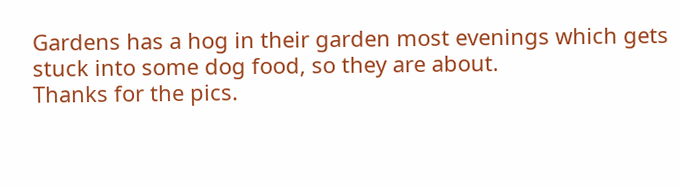Gardens has a hog in their garden most evenings which gets stuck into some dog food, so they are about.
Thanks for the pics.